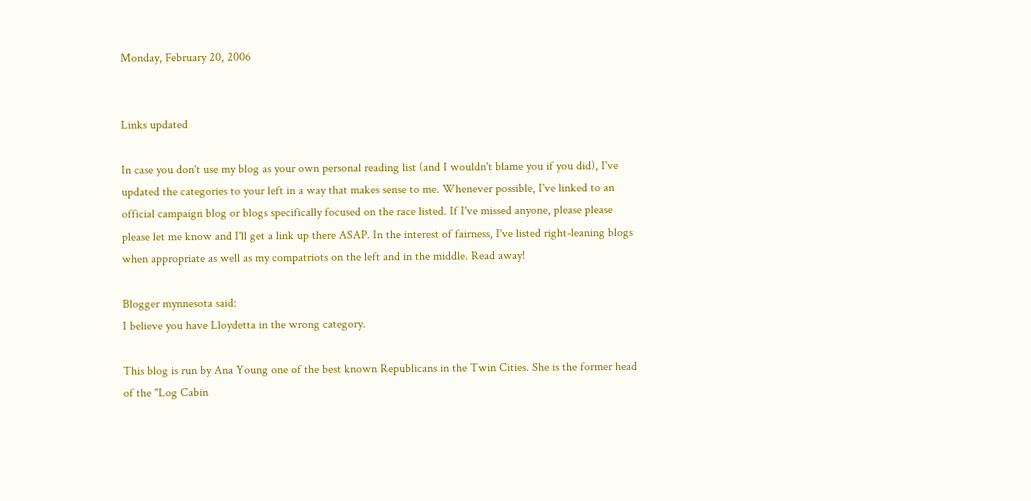Monday, February 20, 2006


Links updated

In case you don't use my blog as your own personal reading list (and I wouldn't blame you if you did), I've updated the categories to your left in a way that makes sense to me. Whenever possible, I've linked to an official campaign blog or blogs specifically focused on the race listed. If I've missed anyone, please please please let me know and I'll get a link up there ASAP. In the interest of fairness, I've listed right-leaning blogs when appropriate as well as my compatriots on the left and in the middle. Read away!

Blogger mynnesota said:
I believe you have Lloydetta in the wrong category.

This blog is run by Ana Young one of the best known Republicans in the Twin Cities. She is the former head of the "Log Cabin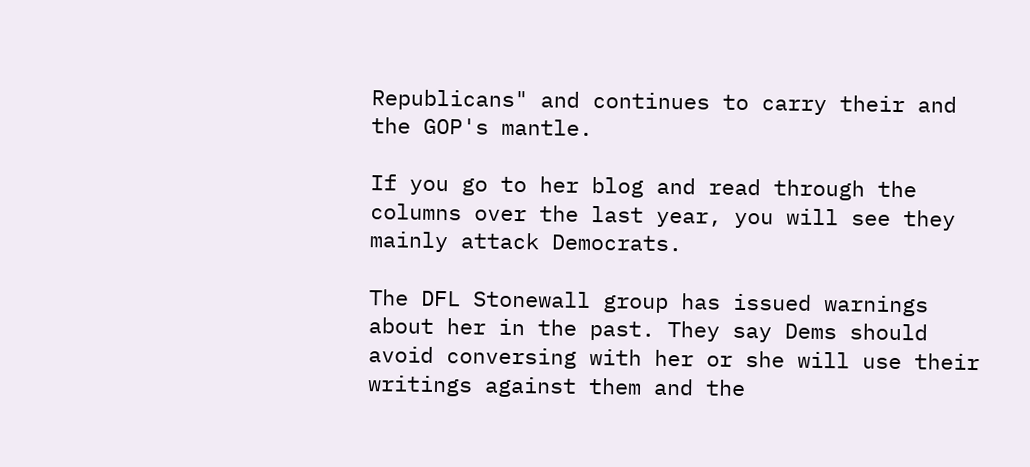Republicans" and continues to carry their and the GOP's mantle.

If you go to her blog and read through the columns over the last year, you will see they mainly attack Democrats.

The DFL Stonewall group has issued warnings about her in the past. They say Dems should avoid conversing with her or she will use their writings against them and the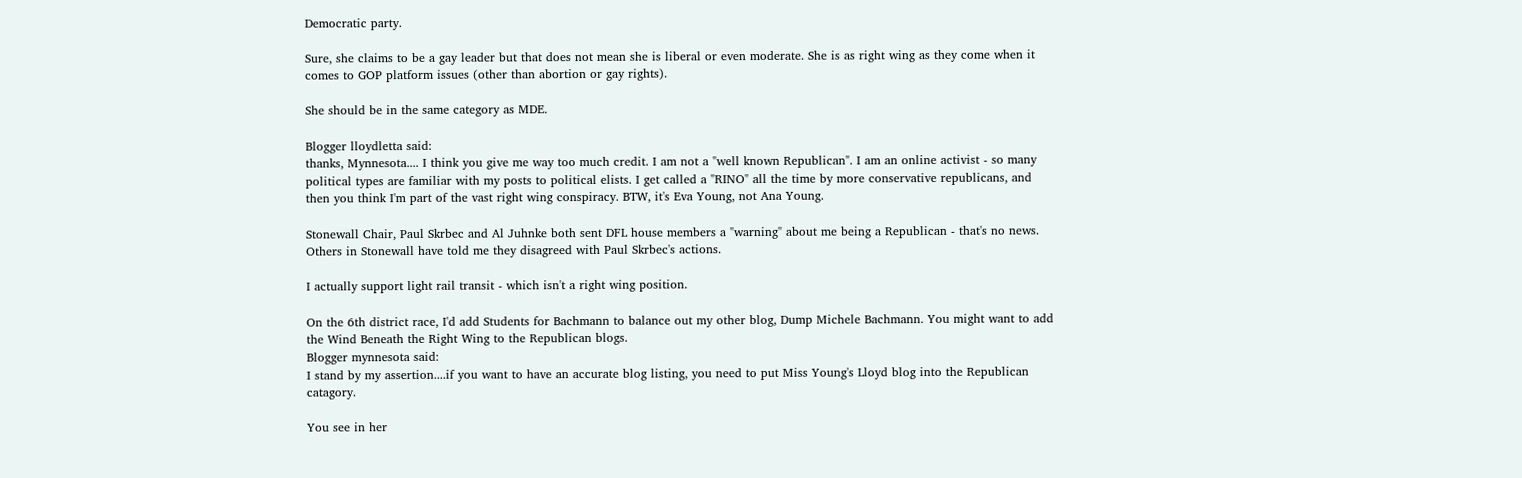Democratic party.

Sure, she claims to be a gay leader but that does not mean she is liberal or even moderate. She is as right wing as they come when it comes to GOP platform issues (other than abortion or gay rights).

She should be in the same category as MDE.

Blogger lloydletta said:
thanks, Mynnesota.... I think you give me way too much credit. I am not a "well known Republican". I am an online activist - so many political types are familiar with my posts to political elists. I get called a "RINO" all the time by more conservative republicans, and then you think I'm part of the vast right wing conspiracy. BTW, it's Eva Young, not Ana Young.

Stonewall Chair, Paul Skrbec and Al Juhnke both sent DFL house members a "warning" about me being a Republican - that's no news. Others in Stonewall have told me they disagreed with Paul Skrbec's actions.

I actually support light rail transit - which isn't a right wing position.

On the 6th district race, I'd add Students for Bachmann to balance out my other blog, Dump Michele Bachmann. You might want to add the Wind Beneath the Right Wing to the Republican blogs.
Blogger mynnesota said:
I stand by my assertion....if you want to have an accurate blog listing, you need to put Miss Young's Lloyd blog into the Republican catagory.

You see in her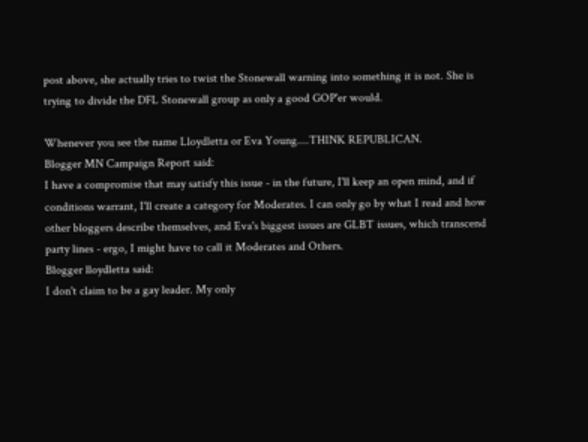post above, she actually tries to twist the Stonewall warning into something it is not. She is trying to divide the DFL Stonewall group as only a good GOP'er would.

Whenever you see the name Lloydletta or Eva Young....THINK REPUBLICAN.
Blogger MN Campaign Report said:
I have a compromise that may satisfy this issue - in the future, I'll keep an open mind, and if conditions warrant, I'll create a category for Moderates. I can only go by what I read and how other bloggers describe themselves, and Eva's biggest issues are GLBT issues, which transcend party lines - ergo, I might have to call it Moderates and Others.
Blogger lloydletta said:
I don't claim to be a gay leader. My only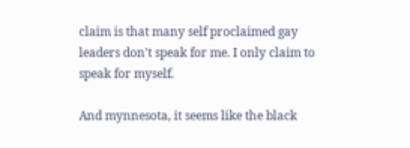claim is that many self proclaimed gay leaders don't speak for me. I only claim to speak for myself.

And mynnesota, it seems like the black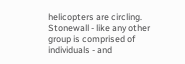helicopters are circling. Stonewall - like any other group is comprised of individuals - and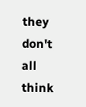they don't all think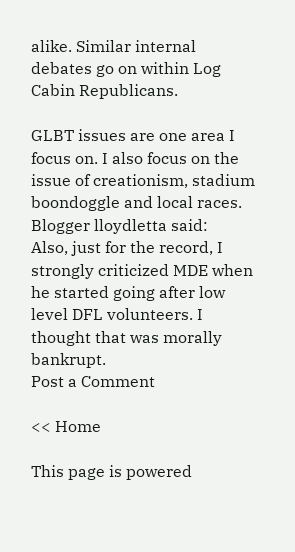alike. Similar internal debates go on within Log Cabin Republicans.

GLBT issues are one area I focus on. I also focus on the issue of creationism, stadium boondoggle and local races.
Blogger lloydletta said:
Also, just for the record, I strongly criticized MDE when he started going after low level DFL volunteers. I thought that was morally bankrupt.
Post a Comment

<< Home

This page is powered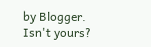by Blogger. Isn't yours?